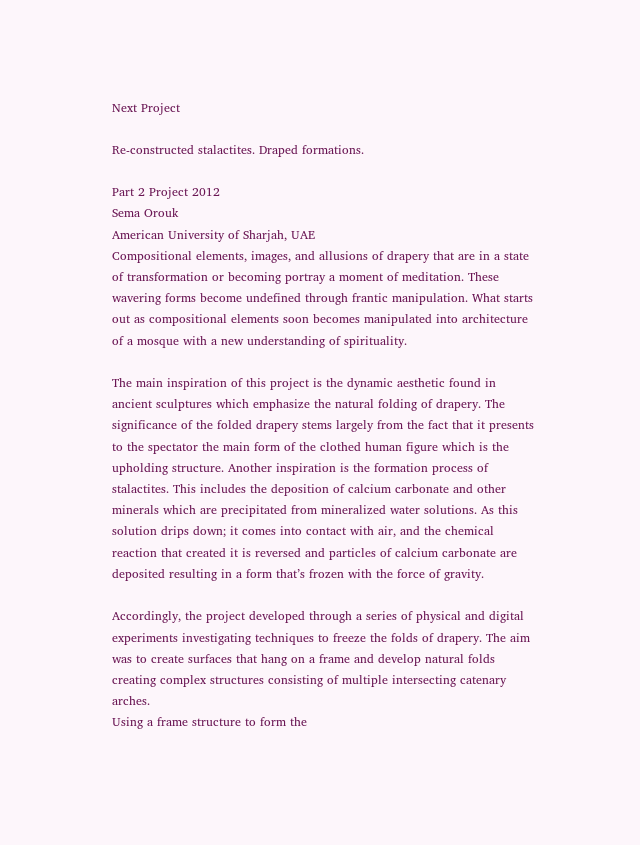Next Project

Re-constructed stalactites. Draped formations.

Part 2 Project 2012
Sema Orouk
American University of Sharjah, UAE
Compositional elements, images, and allusions of drapery that are in a state of transformation or becoming portray a moment of meditation. These wavering forms become undefined through frantic manipulation. What starts out as compositional elements soon becomes manipulated into architecture of a mosque with a new understanding of spirituality.

The main inspiration of this project is the dynamic aesthetic found in ancient sculptures which emphasize the natural folding of drapery. The significance of the folded drapery stems largely from the fact that it presents to the spectator the main form of the clothed human figure which is the upholding structure. Another inspiration is the formation process of stalactites. This includes the deposition of calcium carbonate and other minerals which are precipitated from mineralized water solutions. As this solution drips down; it comes into contact with air, and the chemical reaction that created it is reversed and particles of calcium carbonate are deposited resulting in a form that’s frozen with the force of gravity.

Accordingly, the project developed through a series of physical and digital experiments investigating techniques to freeze the folds of drapery. The aim was to create surfaces that hang on a frame and develop natural folds creating complex structures consisting of multiple intersecting catenary arches.
Using a frame structure to form the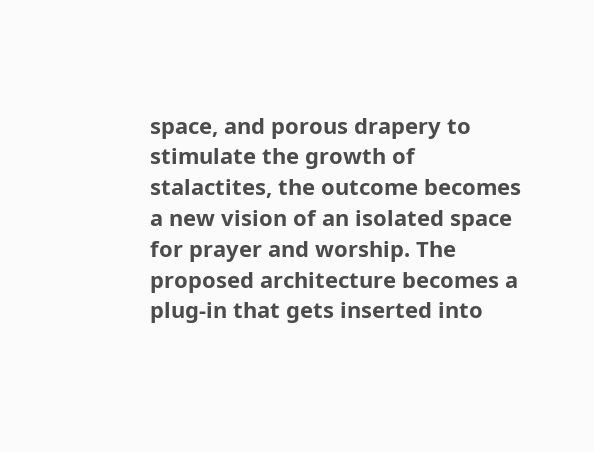space, and porous drapery to stimulate the growth of stalactites, the outcome becomes a new vision of an isolated space for prayer and worship. The proposed architecture becomes a plug-in that gets inserted into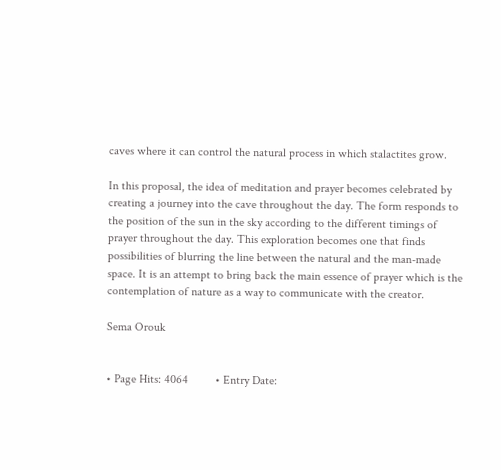caves where it can control the natural process in which stalactites grow.

In this proposal, the idea of meditation and prayer becomes celebrated by creating a journey into the cave throughout the day. The form responds to the position of the sun in the sky according to the different timings of prayer throughout the day. This exploration becomes one that finds possibilities of blurring the line between the natural and the man-made space. It is an attempt to bring back the main essence of prayer which is the contemplation of nature as a way to communicate with the creator.

Sema Orouk


• Page Hits: 4064         • Entry Date: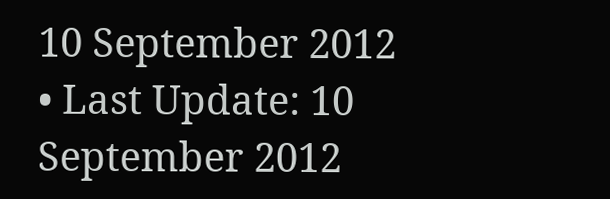10 September 2012         • Last Update: 10 September 2012